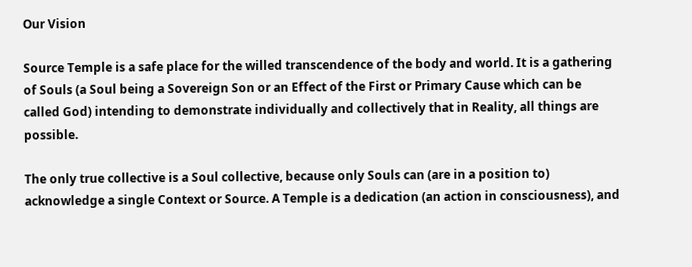Our Vision

Source Temple is a safe place for the willed transcendence of the body and world. It is a gathering of Souls (a Soul being a Sovereign Son or an Effect of the First or Primary Cause which can be called God) intending to demonstrate individually and collectively that in Reality, all things are possible.

The only true collective is a Soul collective, because only Souls can (are in a position to) acknowledge a single Context or Source. A Temple is a dedication (an action in consciousness), and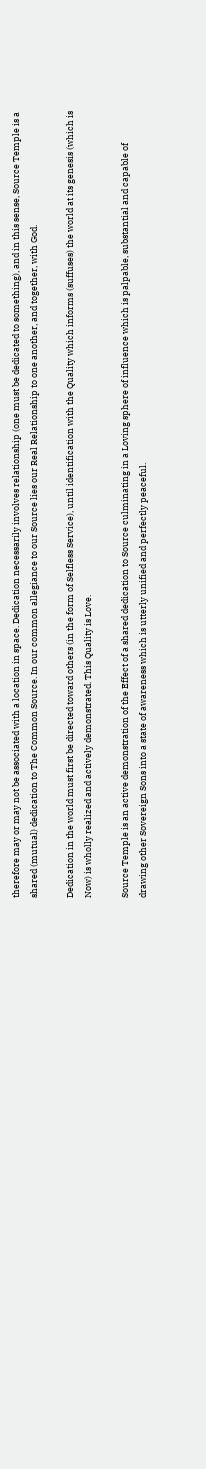therefore may or may not be associated with a location in space. Dedication necessarily involves relationship (one must be dedicated to something), and in this sense, Source Temple is a shared (mutual) dedication to The Common Source. In our common allegiance to our Source lies our Real Relationship to one another, and together, with God.

Dedication in the world must first be directed toward others (in the form of Selfless Service), until identification with the Quality which informs (suffuses) the world at its genesis (which is Now) is wholly realized and actively demonstrated. This Quality is Love.

Source Temple is an active demonstration of the Effect of a shared dedication to Source culminating in a Loving sphere of influence which is palpable, substantial and capable of drawing other Sovereign Sons into a state of awareness which is utterly unified and perfectly peaceful.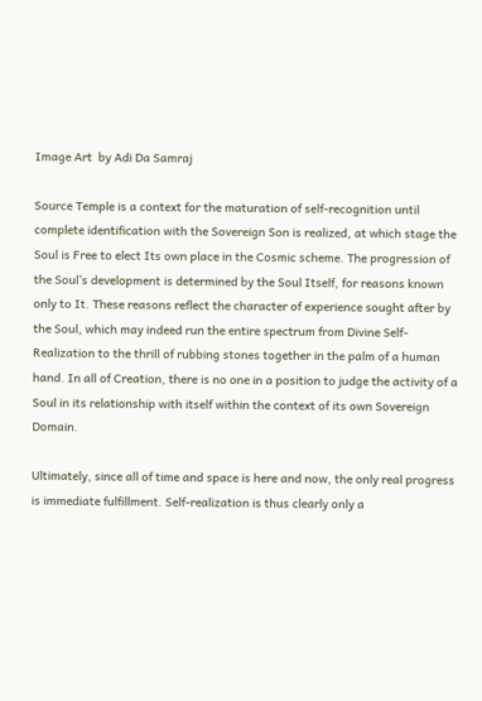Image Art  by Adi Da Samraj

Source Temple is a context for the maturation of self-recognition until complete identification with the Sovereign Son is realized, at which stage the Soul is Free to elect Its own place in the Cosmic scheme. The progression of the Soul’s development is determined by the Soul Itself, for reasons known only to It. These reasons reflect the character of experience sought after by the Soul, which may indeed run the entire spectrum from Divine Self-Realization to the thrill of rubbing stones together in the palm of a human hand. In all of Creation, there is no one in a position to judge the activity of a Soul in its relationship with itself within the context of its own Sovereign Domain.

Ultimately, since all of time and space is here and now, the only real progress is immediate fulfillment. Self-realization is thus clearly only a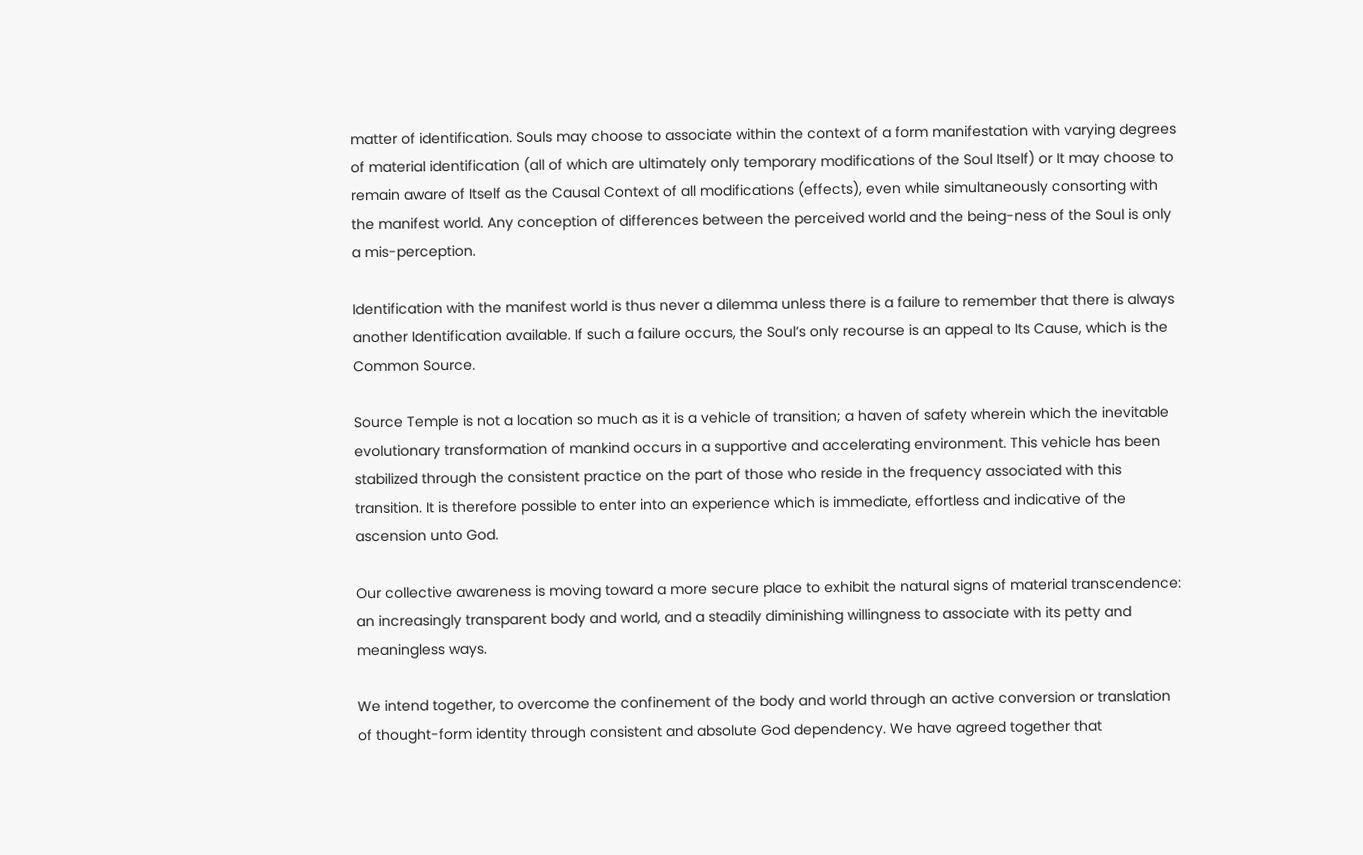matter of identification. Souls may choose to associate within the context of a form manifestation with varying degrees of material identification (all of which are ultimately only temporary modifications of the Soul Itself) or It may choose to remain aware of Itself as the Causal Context of all modifications (effects), even while simultaneously consorting with the manifest world. Any conception of differences between the perceived world and the being-ness of the Soul is only a mis-perception.

Identification with the manifest world is thus never a dilemma unless there is a failure to remember that there is always another Identification available. If such a failure occurs, the Soul’s only recourse is an appeal to Its Cause, which is the Common Source.

Source Temple is not a location so much as it is a vehicle of transition; a haven of safety wherein which the inevitable evolutionary transformation of mankind occurs in a supportive and accelerating environment. This vehicle has been stabilized through the consistent practice on the part of those who reside in the frequency associated with this transition. It is therefore possible to enter into an experience which is immediate, effortless and indicative of the ascension unto God.

Our collective awareness is moving toward a more secure place to exhibit the natural signs of material transcendence: an increasingly transparent body and world, and a steadily diminishing willingness to associate with its petty and meaningless ways.

We intend together, to overcome the confinement of the body and world through an active conversion or translation of thought-form identity through consistent and absolute God dependency. We have agreed together that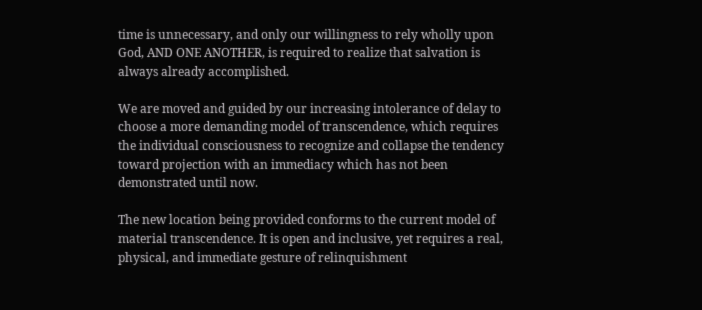time is unnecessary, and only our willingness to rely wholly upon God, AND ONE ANOTHER, is required to realize that salvation is always already accomplished.

We are moved and guided by our increasing intolerance of delay to choose a more demanding model of transcendence, which requires the individual consciousness to recognize and collapse the tendency toward projection with an immediacy which has not been demonstrated until now.

The new location being provided conforms to the current model of material transcendence. It is open and inclusive, yet requires a real, physical, and immediate gesture of relinquishment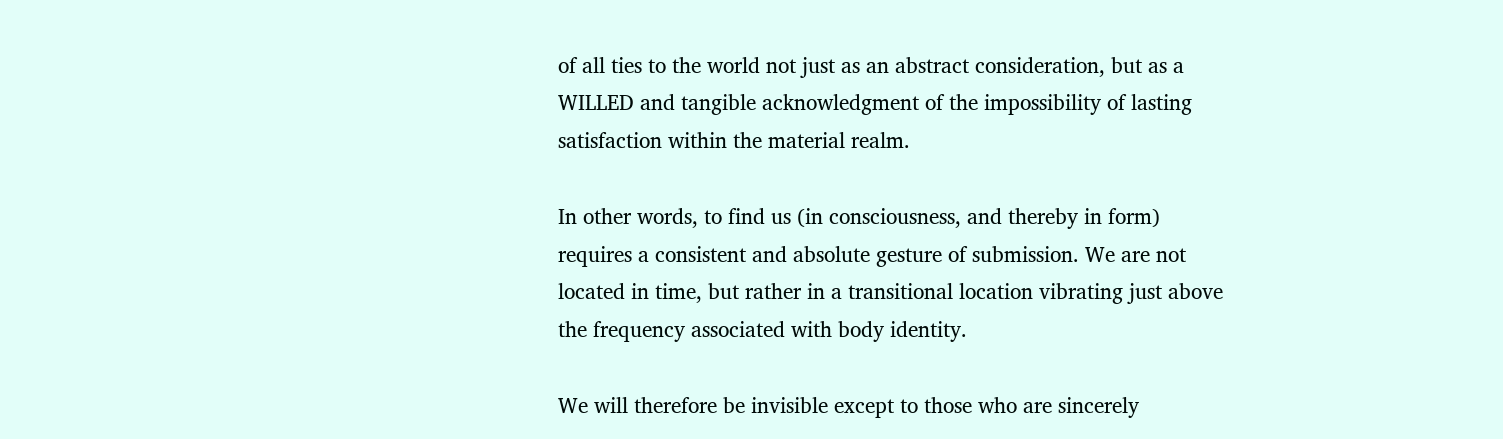of all ties to the world not just as an abstract consideration, but as a WILLED and tangible acknowledgment of the impossibility of lasting satisfaction within the material realm.

In other words, to find us (in consciousness, and thereby in form) requires a consistent and absolute gesture of submission. We are not located in time, but rather in a transitional location vibrating just above the frequency associated with body identity.

We will therefore be invisible except to those who are sincerely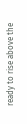ready to rise above the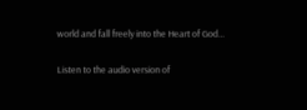world and fall freely into the Heart of God…

Listen to the audio version of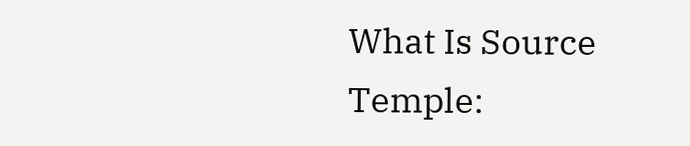What Is Source Temple: